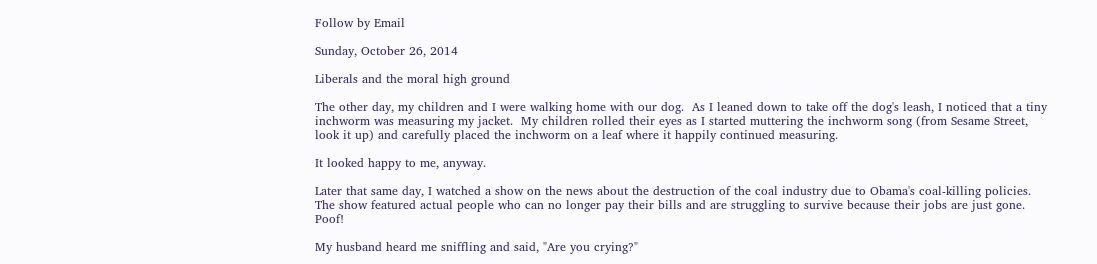Follow by Email

Sunday, October 26, 2014

Liberals and the moral high ground

The other day, my children and I were walking home with our dog.  As I leaned down to take off the dog's leash, I noticed that a tiny inchworm was measuring my jacket.  My children rolled their eyes as I started muttering the inchworm song (from Sesame Street, look it up) and carefully placed the inchworm on a leaf where it happily continued measuring.

It looked happy to me, anyway.

Later that same day, I watched a show on the news about the destruction of the coal industry due to Obama's coal-killing policies.  The show featured actual people who can no longer pay their bills and are struggling to survive because their jobs are just gone.  Poof!

My husband heard me sniffling and said, "Are you crying?"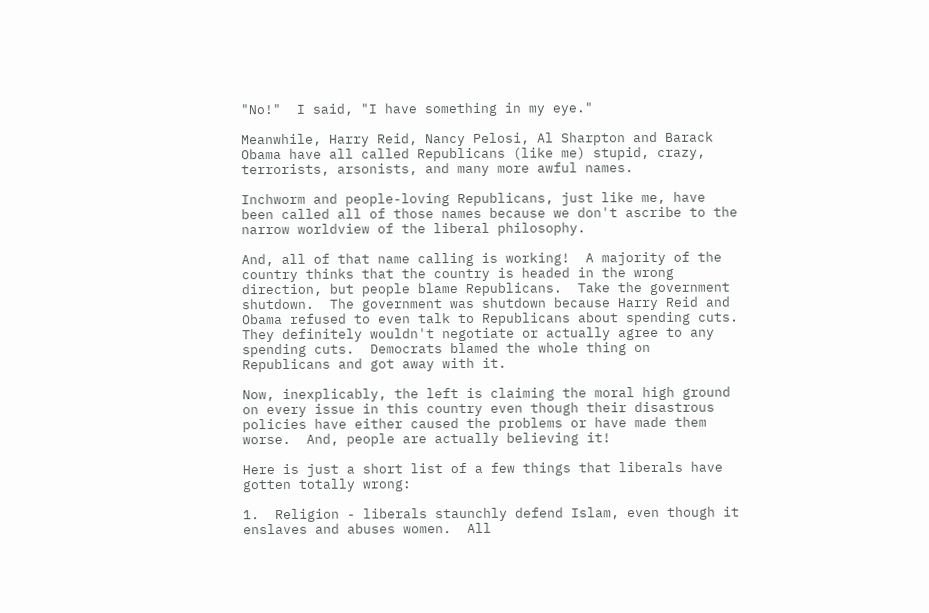"No!"  I said, "I have something in my eye."

Meanwhile, Harry Reid, Nancy Pelosi, Al Sharpton and Barack Obama have all called Republicans (like me) stupid, crazy, terrorists, arsonists, and many more awful names.

Inchworm and people-loving Republicans, just like me, have been called all of those names because we don't ascribe to the narrow worldview of the liberal philosophy.

And, all of that name calling is working!  A majority of the country thinks that the country is headed in the wrong direction, but people blame Republicans.  Take the government shutdown.  The government was shutdown because Harry Reid and Obama refused to even talk to Republicans about spending cuts.  They definitely wouldn't negotiate or actually agree to any spending cuts.  Democrats blamed the whole thing on Republicans and got away with it.

Now, inexplicably, the left is claiming the moral high ground on every issue in this country even though their disastrous policies have either caused the problems or have made them worse.  And, people are actually believing it!

Here is just a short list of a few things that liberals have gotten totally wrong:

1.  Religion - liberals staunchly defend Islam, even though it enslaves and abuses women.  All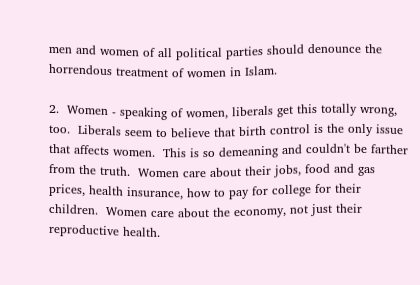men and women of all political parties should denounce the horrendous treatment of women in Islam.

2.  Women - speaking of women, liberals get this totally wrong, too.  Liberals seem to believe that birth control is the only issue that affects women.  This is so demeaning and couldn't be farther from the truth.  Women care about their jobs, food and gas prices, health insurance, how to pay for college for their children.  Women care about the economy, not just their reproductive health.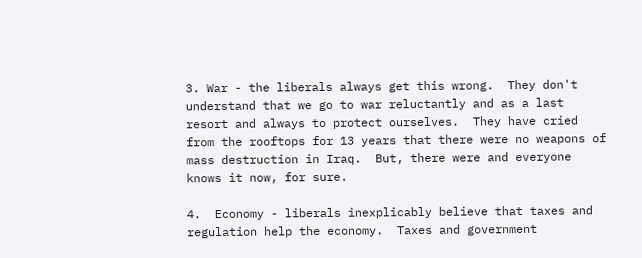3. War - the liberals always get this wrong.  They don't understand that we go to war reluctantly and as a last resort and always to protect ourselves.  They have cried from the rooftops for 13 years that there were no weapons of mass destruction in Iraq.  But, there were and everyone knows it now, for sure.

4.  Economy - liberals inexplicably believe that taxes and regulation help the economy.  Taxes and government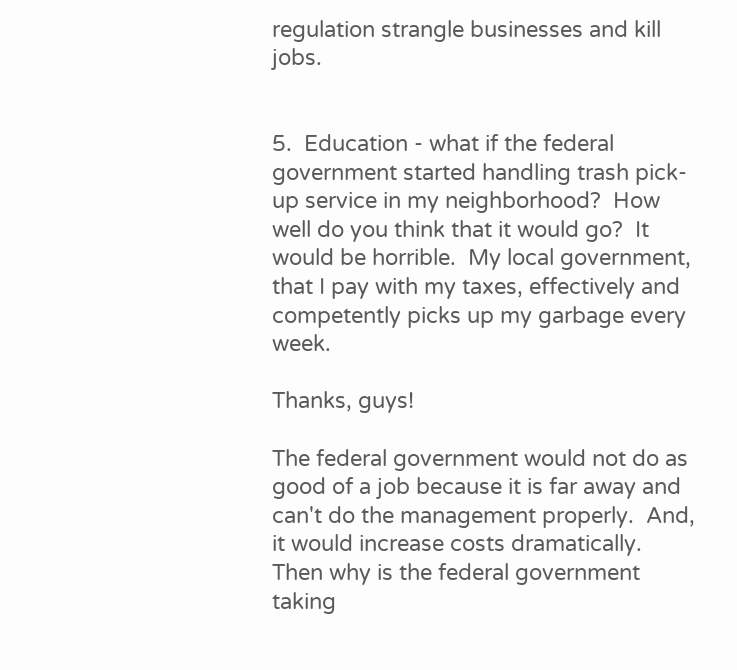regulation strangle businesses and kill jobs.


5.  Education - what if the federal government started handling trash pick-up service in my neighborhood?  How well do you think that it would go?  It would be horrible.  My local government, that I pay with my taxes, effectively and competently picks up my garbage every week.

Thanks, guys!

The federal government would not do as good of a job because it is far away and can't do the management properly.  And, it would increase costs dramatically.  Then why is the federal government taking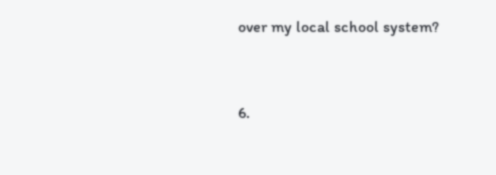over my local school system?


6.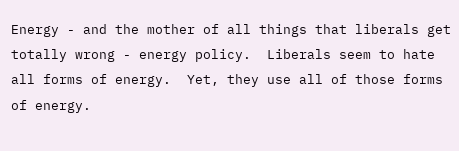Energy - and the mother of all things that liberals get totally wrong - energy policy.  Liberals seem to hate all forms of energy.  Yet, they use all of those forms of energy.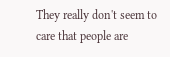They really don't seem to care that people are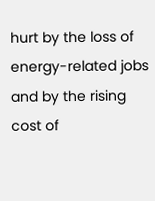hurt by the loss of energy-related jobs and by the rising cost of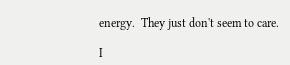energy.  They just don't seem to care.

I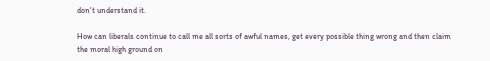don't understand it.

How can liberals continue to call me all sorts of awful names, get every possible thing wrong and then claim the moral high ground on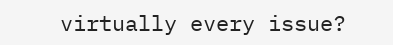virtually every issue?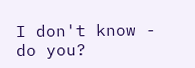I don't know - do you?